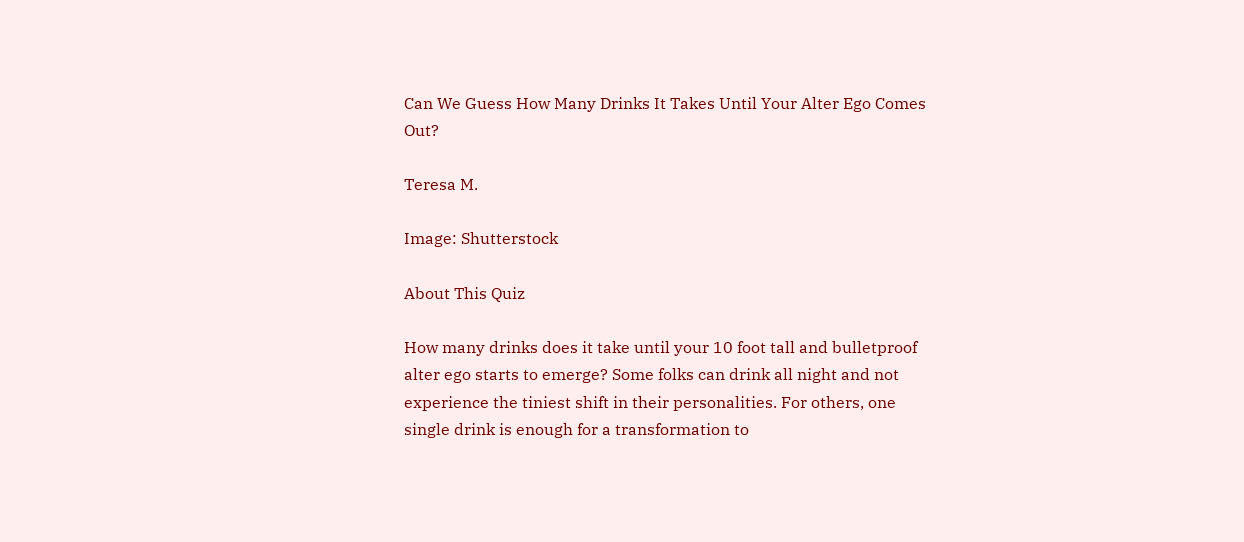Can We Guess How Many Drinks It Takes Until Your Alter Ego Comes Out?

Teresa M.

Image: Shutterstock

About This Quiz

How many drinks does it take until your 10 foot tall and bulletproof alter ego starts to emerge? Some folks can drink all night and not experience the tiniest shift in their personalities. For others, one single drink is enough for a transformation to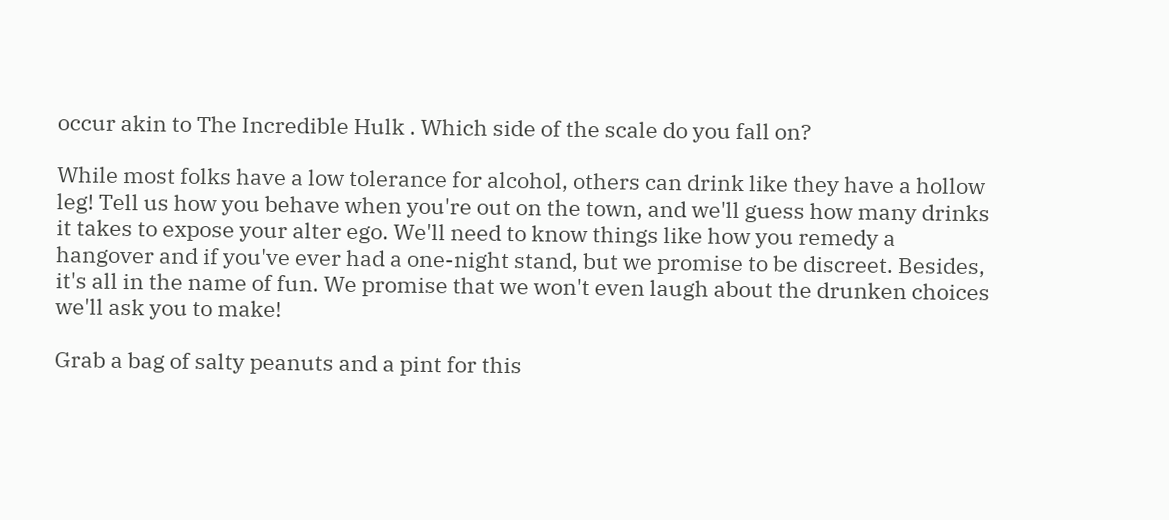occur akin to The Incredible Hulk . Which side of the scale do you fall on?

While most folks have a low tolerance for alcohol, others can drink like they have a hollow leg! Tell us how you behave when you're out on the town, and we'll guess how many drinks it takes to expose your alter ego. We'll need to know things like how you remedy a hangover and if you've ever had a one-night stand, but we promise to be discreet. Besides, it's all in the name of fun. We promise that we won't even laugh about the drunken choices we'll ask you to make!

Grab a bag of salty peanuts and a pint for this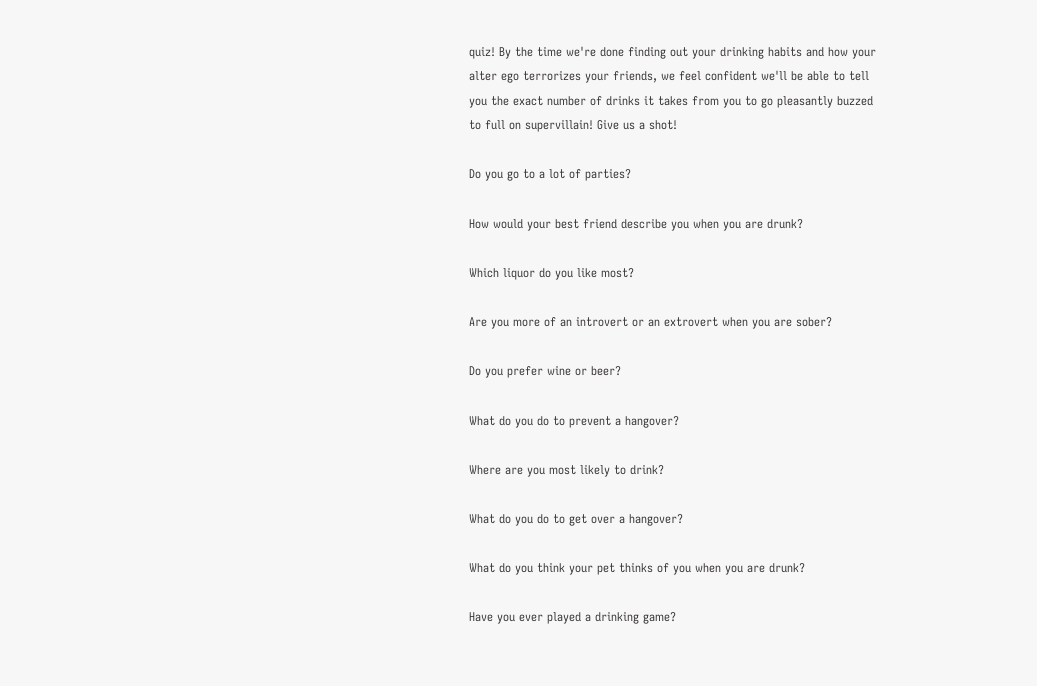quiz! By the time we're done finding out your drinking habits and how your alter ego terrorizes your friends, we feel confident we'll be able to tell you the exact number of drinks it takes from you to go pleasantly buzzed to full on supervillain! Give us a shot!

Do you go to a lot of parties?

How would your best friend describe you when you are drunk?

Which liquor do you like most?

Are you more of an introvert or an extrovert when you are sober?

Do you prefer wine or beer?

What do you do to prevent a hangover?

Where are you most likely to drink?

What do you do to get over a hangover?

What do you think your pet thinks of you when you are drunk?

Have you ever played a drinking game?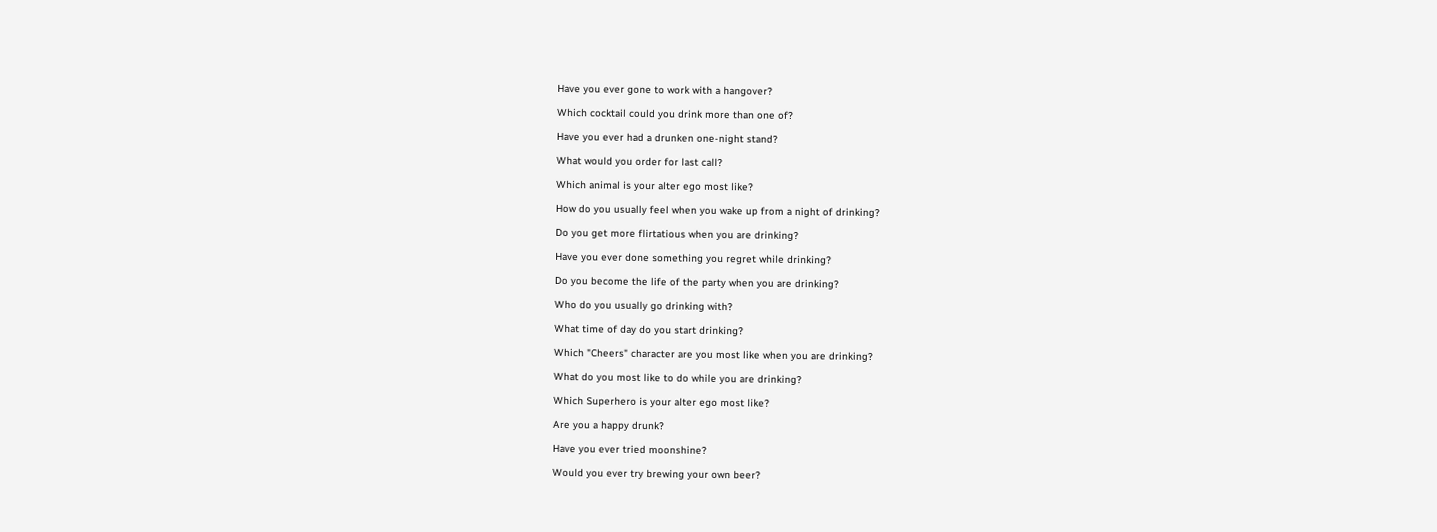Have you ever gone to work with a hangover?

Which cocktail could you drink more than one of?

Have you ever had a drunken one-night stand?

What would you order for last call?

Which animal is your alter ego most like?

How do you usually feel when you wake up from a night of drinking?

Do you get more flirtatious when you are drinking?

Have you ever done something you regret while drinking?

Do you become the life of the party when you are drinking?

Who do you usually go drinking with?

What time of day do you start drinking?

Which "Cheers" character are you most like when you are drinking?

What do you most like to do while you are drinking?

Which Superhero is your alter ego most like?

Are you a happy drunk?

Have you ever tried moonshine?

Would you ever try brewing your own beer?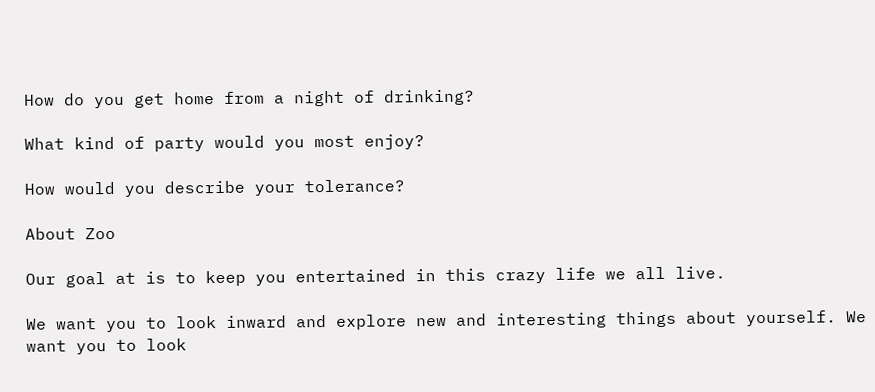How do you get home from a night of drinking?

What kind of party would you most enjoy?

How would you describe your tolerance?

About Zoo

Our goal at is to keep you entertained in this crazy life we all live.

We want you to look inward and explore new and interesting things about yourself. We want you to look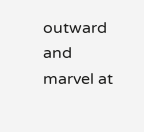outward and marvel at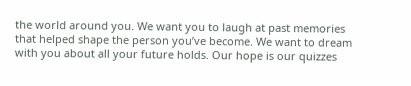the world around you. We want you to laugh at past memories that helped shape the person you’ve become. We want to dream with you about all your future holds. Our hope is our quizzes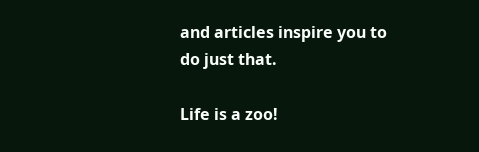and articles inspire you to do just that.

Life is a zoo!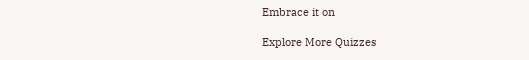Embrace it on

Explore More Quizzes